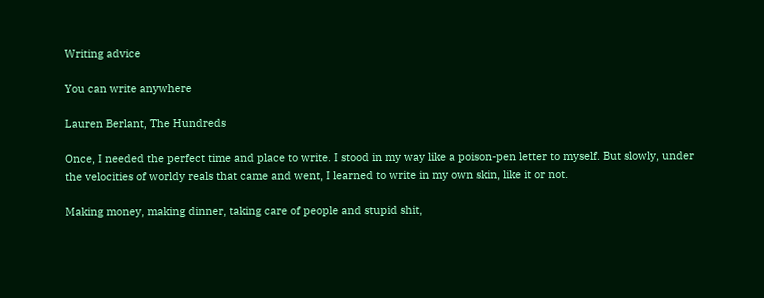Writing advice

You can write anywhere

Lauren Berlant, The Hundreds

Once, I needed the perfect time and place to write. I stood in my way like a poison-pen letter to myself. But slowly, under the velocities of worldy reals that came and went, I learned to write in my own skin, like it or not.

Making money, making dinner, taking care of people and stupid shit,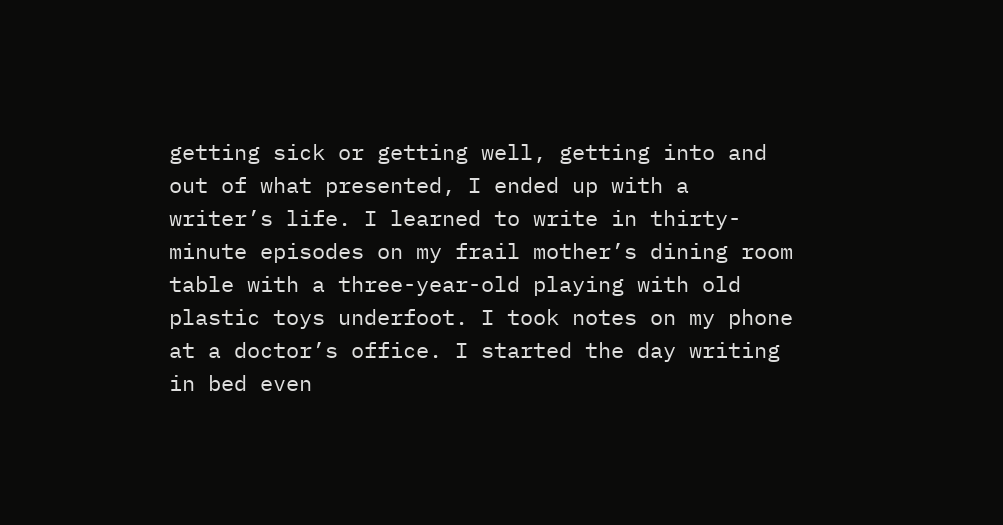getting sick or getting well, getting into and out of what presented, I ended up with a writer’s life. I learned to write in thirty-minute episodes on my frail mother’s dining room table with a three-year-old playing with old plastic toys underfoot. I took notes on my phone at a doctor’s office. I started the day writing in bed even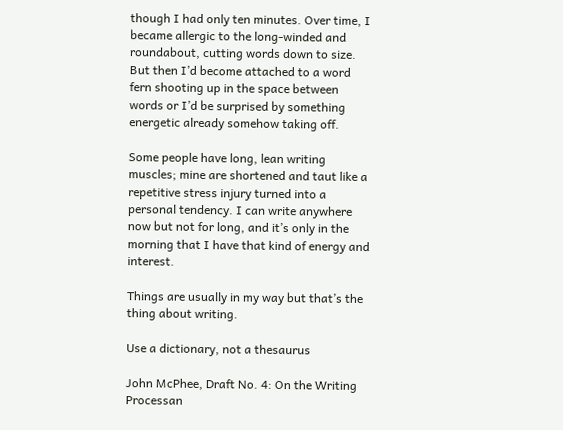though I had only ten minutes. Over time, I became allergic to the long-winded and roundabout, cutting words down to size. But then I’d become attached to a word fern shooting up in the space between words or I’d be surprised by something energetic already somehow taking off.

Some people have long, lean writing muscles; mine are shortened and taut like a repetitive stress injury turned into a personal tendency. I can write anywhere now but not for long, and it’s only in the morning that I have that kind of energy and interest.

Things are usually in my way but that’s the thing about writing.

Use a dictionary, not a thesaurus

John McPhee, Draft No. 4: On the Writing Processan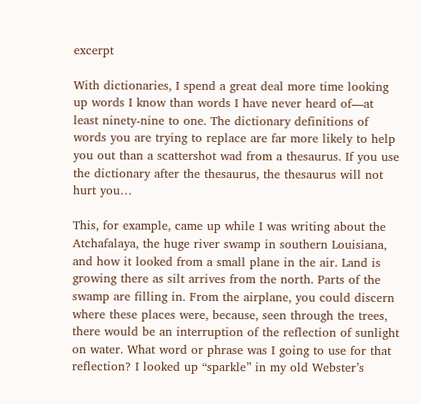excerpt

With dictionaries, I spend a great deal more time looking up words I know than words I have never heard of—at least ninety-nine to one. The dictionary definitions of words you are trying to replace are far more likely to help you out than a scattershot wad from a thesaurus. If you use the dictionary after the thesaurus, the thesaurus will not hurt you…

This, for example, came up while I was writing about the Atchafalaya, the huge river swamp in southern Louisiana, and how it looked from a small plane in the air. Land is growing there as silt arrives from the north. Parts of the swamp are filling in. From the airplane, you could discern where these places were, because, seen through the trees, there would be an interruption of the reflection of sunlight on water. What word or phrase was I going to use for that reflection? I looked up “sparkle” in my old Webster’s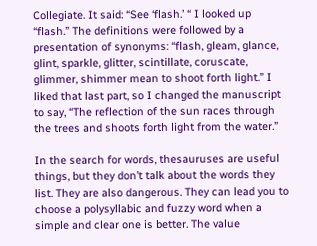Collegiate. It said: “See ‘flash.’ “ I looked up “flash.” The definitions were followed by a presentation of synonyms: “flash, gleam, glance, glint, sparkle, glitter, scintillate, coruscate, glimmer, shimmer mean to shoot forth light.” I liked that last part, so I changed the manuscript to say, “The reflection of the sun races through the trees and shoots forth light from the water.”

In the search for words, thesauruses are useful things, but they don’t talk about the words they list. They are also dangerous. They can lead you to choose a polysyllabic and fuzzy word when a simple and clear one is better. The value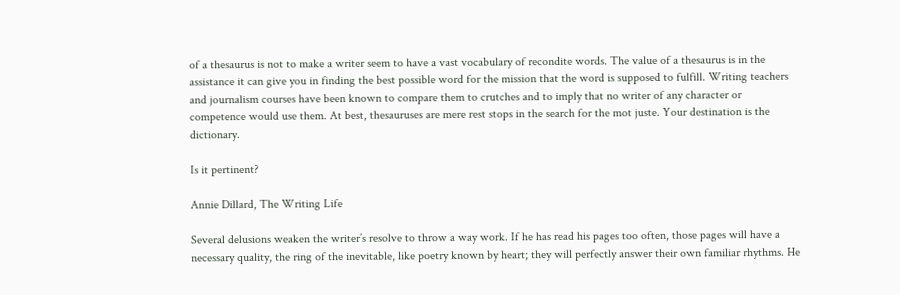of a thesaurus is not to make a writer seem to have a vast vocabulary of recondite words. The value of a thesaurus is in the assistance it can give you in finding the best possible word for the mission that the word is supposed to fulfill. Writing teachers and journalism courses have been known to compare them to crutches and to imply that no writer of any character or competence would use them. At best, thesauruses are mere rest stops in the search for the mot juste. Your destination is the dictionary.

Is it pertinent?

Annie Dillard, The Writing Life

Several delusions weaken the writer’s resolve to throw a way work. If he has read his pages too often, those pages will have a necessary quality, the ring of the inevitable, like poetry known by heart; they will perfectly answer their own familiar rhythms. He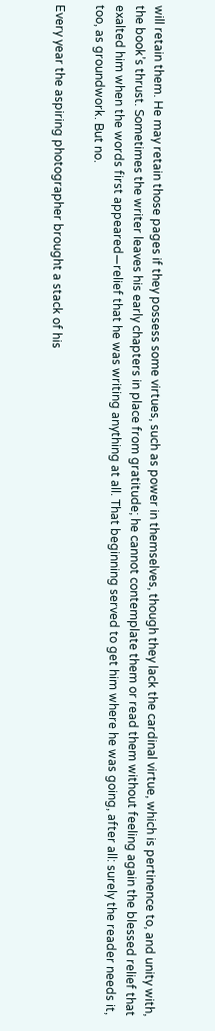will retain them. He may retain those pages if they possess some virtues, such as power in themselves, though they lack the cardinal virtue, which is pertinence to, and unity with, the book’s thrust. Sometimes the writer leaves his early chapters in place from gratitude; he cannot contemplate them or read them without feeling again the blessed relief that exalted him when the words first appeared—relief that he was writing anything at all. That beginning served to get him where he was going, after all: surely the reader needs it, too, as groundwork. But no.

Every year the aspiring photographer brought a stack of his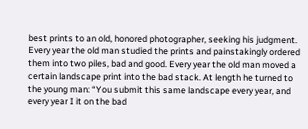best prints to an old, honored photographer, seeking his judgment. Every year the old man studied the prints and painstakingly ordered them into two piles, bad and good. Every year the old man moved a certain landscape print into the bad stack. At length he turned to the young man: “You submit this same landscape every year, and every year I it on the bad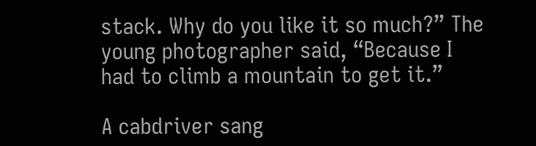stack. Why do you like it so much?” The young photographer said, “Because I had to climb a mountain to get it.”

A cabdriver sang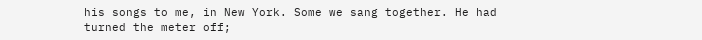his songs to me, in New York. Some we sang together. He had turned the meter off;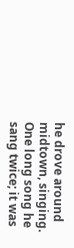he drove around midtown, singing. One long song he sang twice; it was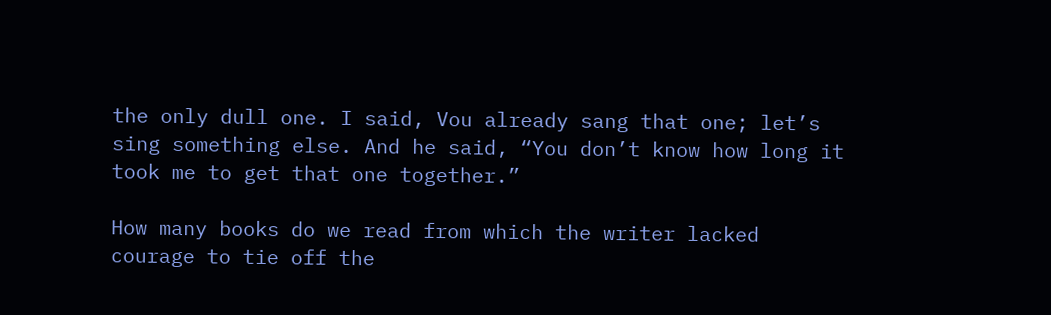the only dull one. I said, Vou already sang that one; let’s sing something else. And he said, “You don’t know how long it took me to get that one together.”

How many books do we read from which the writer lacked courage to tie off the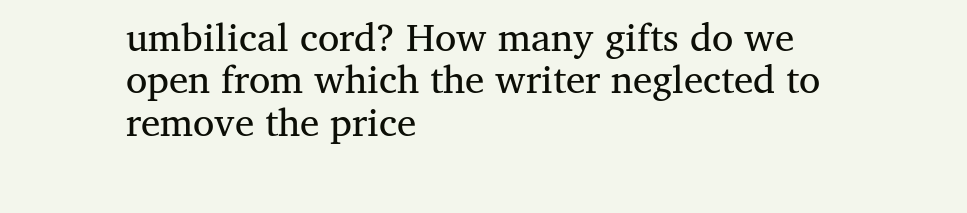umbilical cord? How many gifts do we open from which the writer neglected to remove the price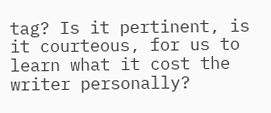tag? Is it pertinent, is it courteous, for us to learn what it cost the writer personally?